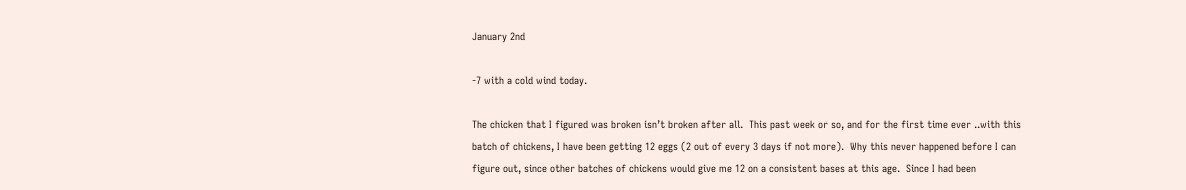January 2nd

-7 with a cold wind today.

The chicken that I figured was broken isn’t broken after all.  This past week or so, and for the first time ever ..with this batch of chickens, I have been getting 12 eggs (2 out of every 3 days if not more).  Why this never happened before I can figure out, since other batches of chickens would give me 12 on a consistent bases at this age.  Since I had been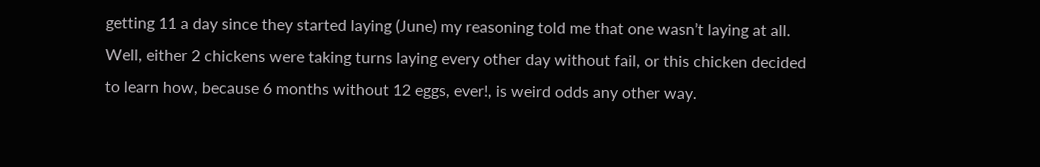getting 11 a day since they started laying (June) my reasoning told me that one wasn’t laying at all.  Well, either 2 chickens were taking turns laying every other day without fail, or this chicken decided to learn how, because 6 months without 12 eggs, ever!, is weird odds any other way.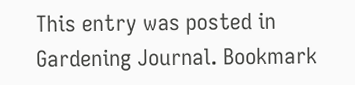This entry was posted in Gardening Journal. Bookmark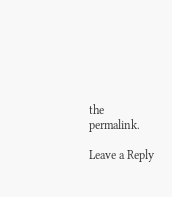the permalink.

Leave a Reply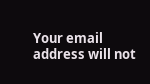Your email address will not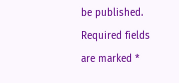be published. Required fields are marked *